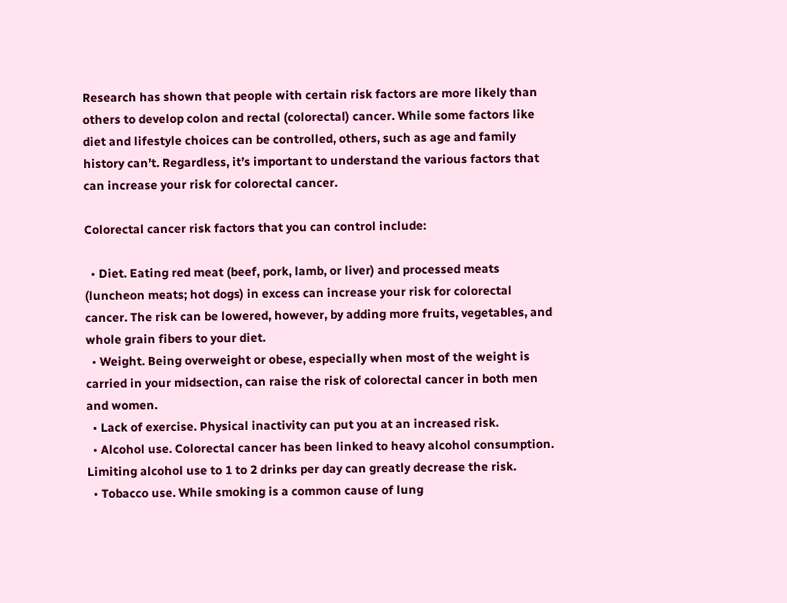Research has shown that people with certain risk factors are more likely than others to develop colon and rectal (colorectal) cancer. While some factors like diet and lifestyle choices can be controlled, others, such as age and family history can’t. Regardless, it’s important to understand the various factors that can increase your risk for colorectal cancer.

Colorectal cancer risk factors that you can control include:

  • Diet. Eating red meat (beef, pork, lamb, or liver) and processed meats (luncheon meats; hot dogs) in excess can increase your risk for colorectal cancer. The risk can be lowered, however, by adding more fruits, vegetables, and whole grain fibers to your diet.
  • Weight. Being overweight or obese, especially when most of the weight is carried in your midsection, can raise the risk of colorectal cancer in both men and women.
  • Lack of exercise. Physical inactivity can put you at an increased risk.
  • Alcohol use. Colorectal cancer has been linked to heavy alcohol consumption. Limiting alcohol use to 1 to 2 drinks per day can greatly decrease the risk.
  • Tobacco use. While smoking is a common cause of lung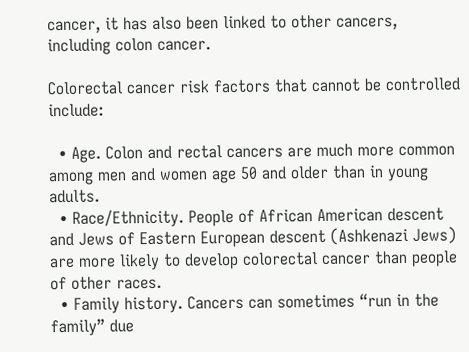cancer, it has also been linked to other cancers, including colon cancer.

Colorectal cancer risk factors that cannot be controlled include:

  • Age. Colon and rectal cancers are much more common among men and women age 50 and older than in young adults.
  • Race/Ethnicity. People of African American descent and Jews of Eastern European descent (Ashkenazi Jews) are more likely to develop colorectal cancer than people of other races.
  • Family history. Cancers can sometimes “run in the family” due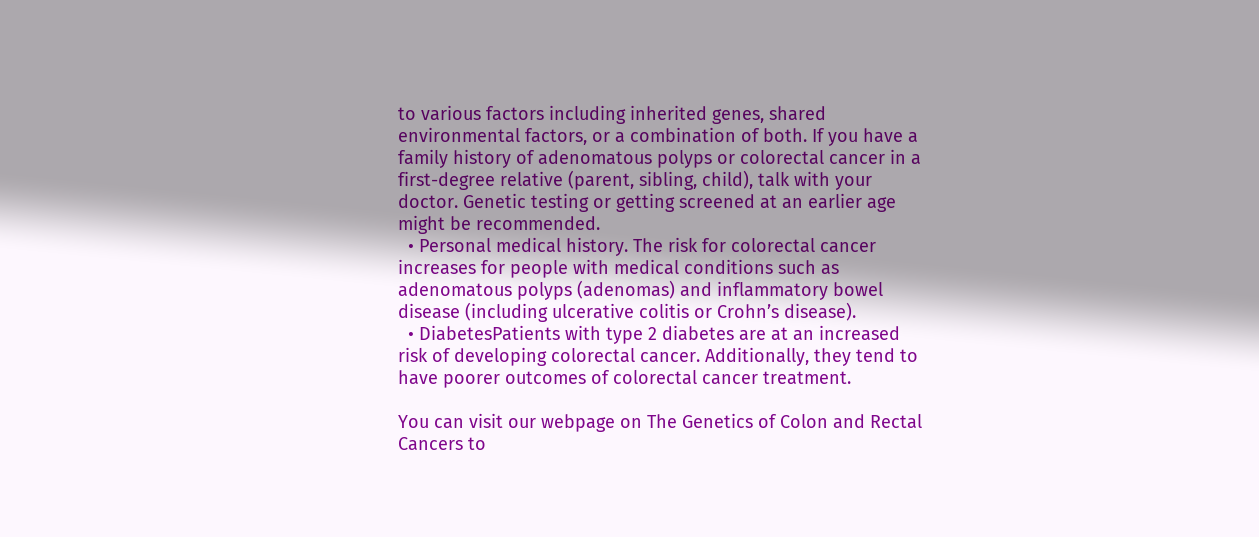to various factors including inherited genes, shared environmental factors, or a combination of both. If you have a family history of adenomatous polyps or colorectal cancer in a first-degree relative (parent, sibling, child), talk with your doctor. Genetic testing or getting screened at an earlier age might be recommended.
  • Personal medical history. The risk for colorectal cancer increases for people with medical conditions such as adenomatous polyps (adenomas) and inflammatory bowel disease (including ulcerative colitis or Crohn’s disease).
  • DiabetesPatients with type 2 diabetes are at an increased risk of developing colorectal cancer. Additionally, they tend to have poorer outcomes of colorectal cancer treatment.

You can visit our webpage on The Genetics of Colon and Rectal Cancers to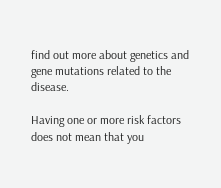find out more about genetics and gene mutations related to the disease.

Having one or more risk factors does not mean that you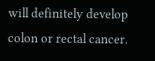will definitely develop colon or rectal cancer.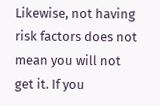Likewise, not having risk factors does not mean you will not get it. If you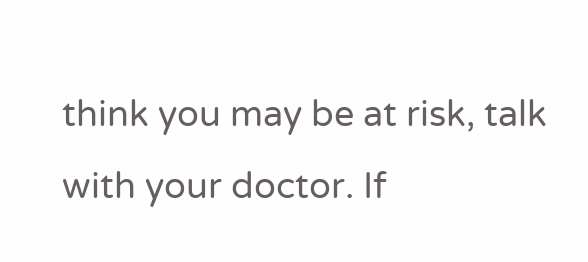think you may be at risk, talk with your doctor. If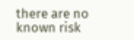there are no known risk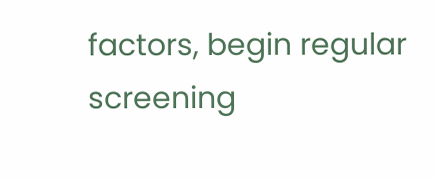factors, begin regular screening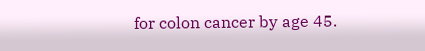for colon cancer by age 45.